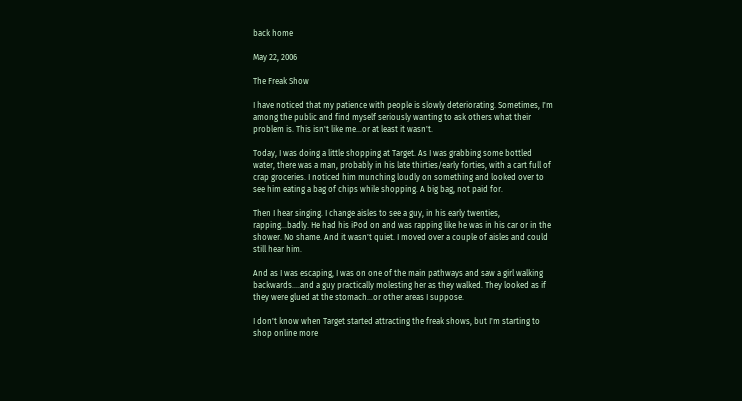back home

May 22, 2006

The Freak Show

I have noticed that my patience with people is slowly deteriorating. Sometimes, I'm among the public and find myself seriously wanting to ask others what their problem is. This isn't like me...or at least it wasn't.

Today, I was doing a little shopping at Target. As I was grabbing some bottled water, there was a man, probably in his late thirties/early forties, with a cart full of crap groceries. I noticed him munching loudly on something and looked over to see him eating a bag of chips while shopping. A big bag, not paid for.

Then I hear singing. I change aisles to see a guy, in his early twenties, rapping...badly. He had his iPod on and was rapping like he was in his car or in the shower. No shame. And it wasn't quiet. I moved over a couple of aisles and could still hear him.

And as I was escaping, I was on one of the main pathways and saw a girl walking backwards....and a guy practically molesting her as they walked. They looked as if they were glued at the stomach...or other areas I suppose.

I don't know when Target started attracting the freak shows, but I'm starting to shop online more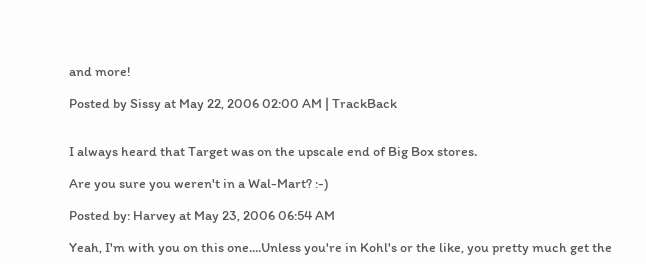and more!

Posted by Sissy at May 22, 2006 02:00 AM | TrackBack


I always heard that Target was on the upscale end of Big Box stores.

Are you sure you weren't in a Wal-Mart? :-)

Posted by: Harvey at May 23, 2006 06:54 AM

Yeah, I'm with you on this one....Unless you're in Kohl's or the like, you pretty much get the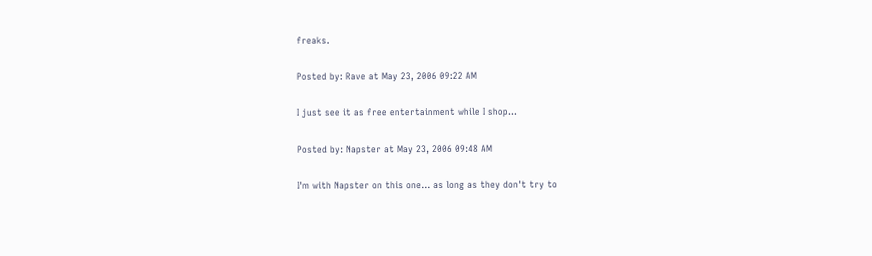freaks.

Posted by: Rave at May 23, 2006 09:22 AM

I just see it as free entertainment while I shop...

Posted by: Napster at May 23, 2006 09:48 AM

I'm with Napster on this one... as long as they don't try to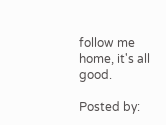follow me home, it's all good.

Posted by: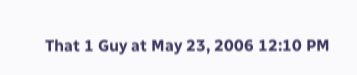That 1 Guy at May 23, 2006 12:10 PM